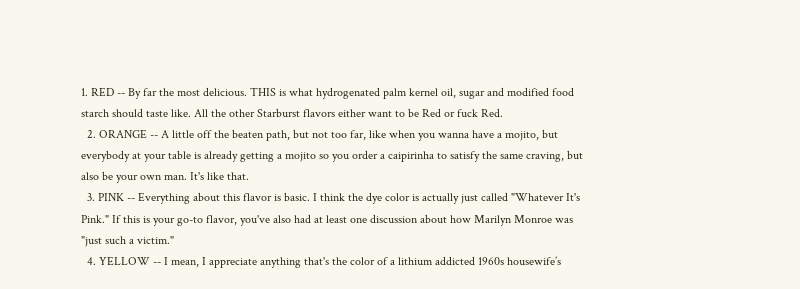1. RED -- By far the most delicious. THIS is what hydrogenated palm kernel oil, sugar and modified food starch should taste like. All the other Starburst flavors either want to be Red or fuck Red.
  2. ORANGE -- A little off the beaten path, but not too far, like when you wanna have a mojito, but everybody at your table is already getting a mojito so you order a caipirinha to satisfy the same craving, but also be your own man. It's like that.
  3. PINK -- Everything about this flavor is basic. I think the dye color is actually just called "Whatever It's Pink." If this is your go-to flavor, you've also had at least one discussion about how Marilyn Monroe was "just such a victim."
  4. YELLOW -- I mean, I appreciate anything that's the color of a lithium addicted 1960s housewife’s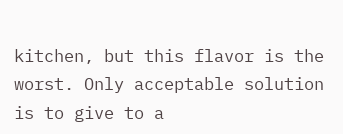kitchen, but this flavor is the worst. Only acceptable solution is to give to a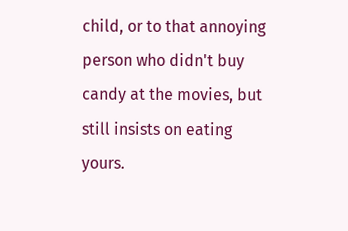child, or to that annoying person who didn't buy candy at the movies, but still insists on eating yours.